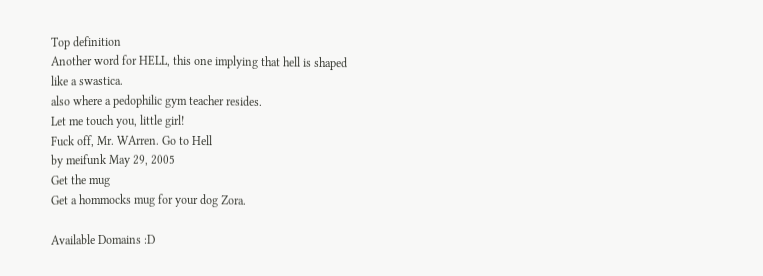Top definition
Another word for HELL, this one implying that hell is shaped like a swastica.
also where a pedophilic gym teacher resides.
Let me touch you, little girl!
Fuck off, Mr. WArren. Go to Hell
by meifunk May 29, 2005
Get the mug
Get a hommocks mug for your dog Zora.

Available Domains :D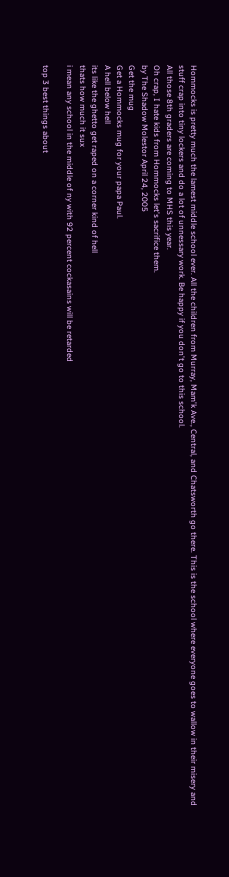Hommocks is pretty much the lamest middle school ever. All the children from Murray, Mam'k Ave., Central, and Chatsworth go there. This is the school where everyone goes to wallow in their misery and stuff crap into tiny lockers and do a lot of unnessary work. Be happy if you don't go to this school.
All those 8th graders are coming to MHS this year.
Oh crap, I hate kids from Hommocks let's sacrifice them.
by The Shadow Molestor April 24, 2005
Get the mug
Get a Hommocks mug for your papa Paul.
A hell below hell
its like the ghetto get raped on a corner kind of hell
thats how much it sux
i mean any school in the middle of ny with 92 percent cockasains will be retarded

top 3 best things about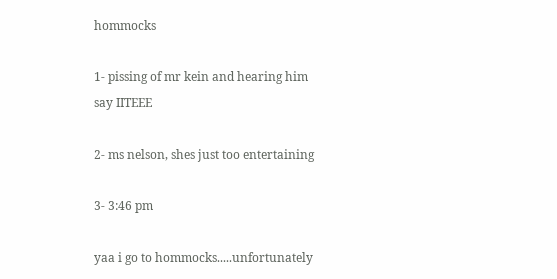hommocks

1- pissing of mr kein and hearing him say IITEEE

2- ms nelson, shes just too entertaining

3- 3:46 pm

yaa i go to hommocks.....unfortunately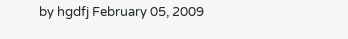by hgdfj February 05, 2009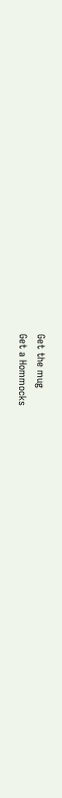Get the mug
Get a Hommocks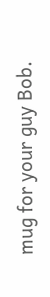mug for your guy Bob.